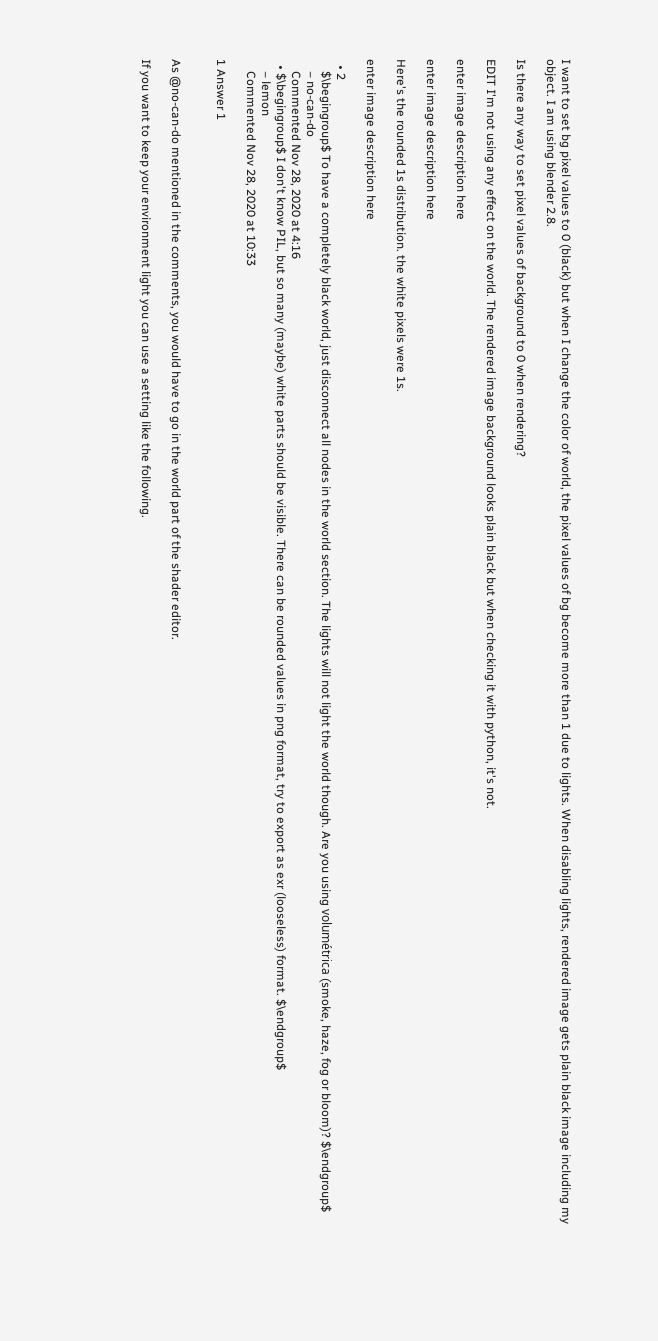I want to set bg pixel values to 0 (black) but when I change the color of world, the pixel values of bg become more than 1 due to lights. When disabling lights, rendered image gets plain black image including my object. I am using blender 2.8.

Is there any way to set pixel values of background to 0 when rendering?

EDIT I'm not using any effect on the world. The rendered image background looks plain black but when checking it with python, it's not.

enter image description here

enter image description here

Here's the rounded 1s distribution. the white pixels were 1s.

enter image description here

  • 2
    $\begingroup$ To have a completely black world, just disconnect all nodes in the world section. The lights will not light the world though. Are you using volumétrica (smoke, haze, fog or bloom)? $\endgroup$
    – no-can-do
    Commented Nov 28, 2020 at 4:16
  • $\begingroup$ I don't know PIL, but so many (maybe) white parts should be visible. There can be rounded values in png format, try to export as exr (looseless) format. $\endgroup$
    – lemon
    Commented Nov 28, 2020 at 10:33

1 Answer 1


As @no-can-do mentioned in the comments, you would have to go in the world part of the shader editor.

If you want to keep your environment light you can use a setting like the following.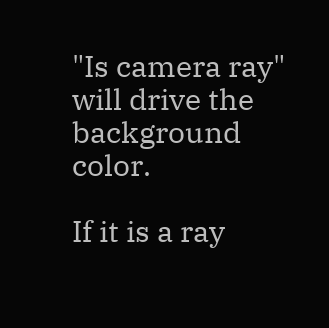"Is camera ray" will drive the background color.

If it is a ray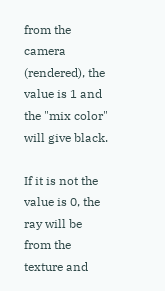from the camera (rendered), the value is 1 and the "mix color" will give black.

If it is not the value is 0, the ray will be from the texture and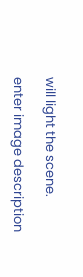will light the scene.

enter image description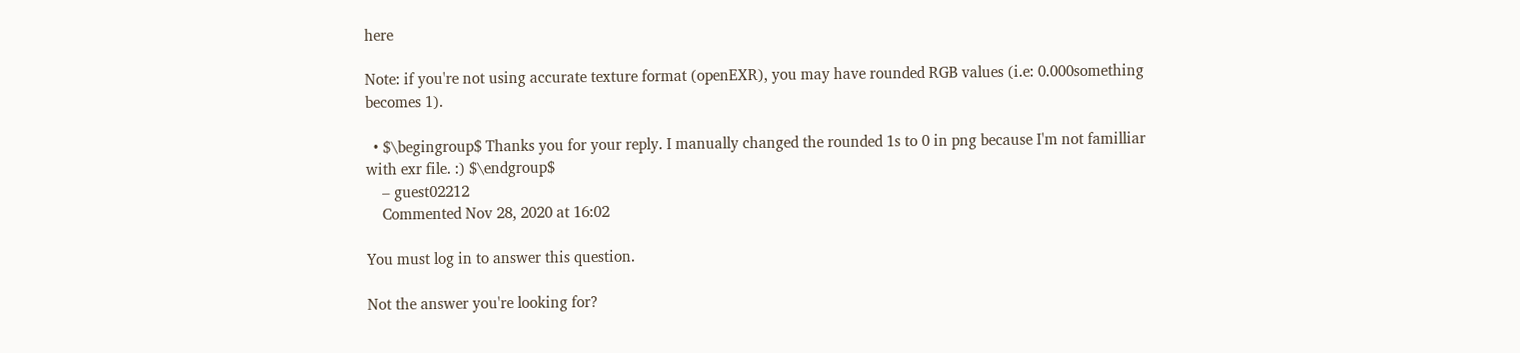here

Note: if you're not using accurate texture format (openEXR), you may have rounded RGB values (i.e: 0.000something becomes 1).

  • $\begingroup$ Thanks you for your reply. I manually changed the rounded 1s to 0 in png because I'm not familliar with exr file. :) $\endgroup$
    – guest02212
    Commented Nov 28, 2020 at 16:02

You must log in to answer this question.

Not the answer you're looking for?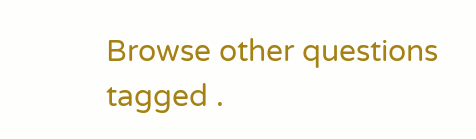Browse other questions tagged .